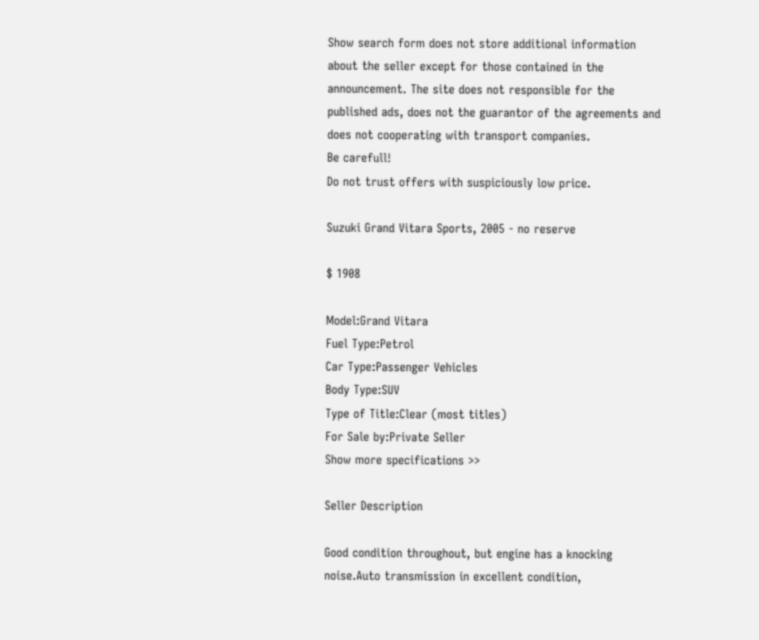Show search form does not store additional information about the seller except for those contained in the announcement. The site does not responsible for the published ads, does not the guarantor of the agreements and does not cooperating with transport companies.
Be carefull!
Do not trust offers with suspiciously low price.

Suzuki Grand Vitara Sports, 2005 - no reserve

$ 1908

Model:Grand Vitara
Fuel Type:Petrol
Car Type:Passenger Vehicles
Body Type:SUV
Type of Title:Clear (most titles)
For Sale by:Private Seller
Show more specifications >>

Seller Description

Good condition throughout, but engine has a knocking noise.Auto transmission in excellent condition,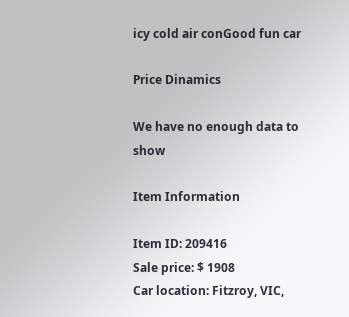icy cold air conGood fun car

Price Dinamics

We have no enough data to show

Item Information

Item ID: 209416
Sale price: $ 1908
Car location: Fitzroy, VIC,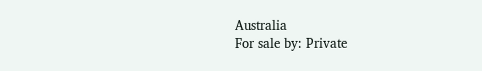Australia
For sale by: Private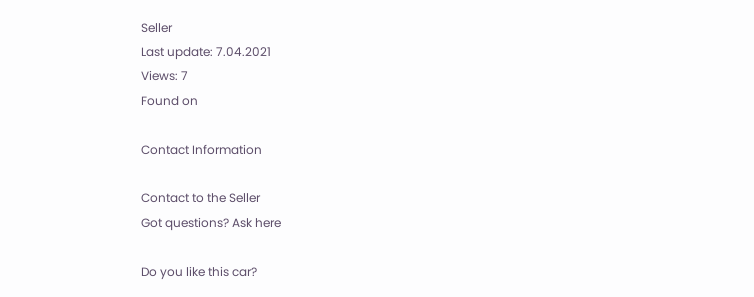Seller
Last update: 7.04.2021
Views: 7
Found on

Contact Information

Contact to the Seller
Got questions? Ask here

Do you like this car?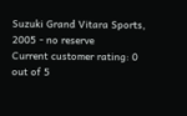Suzuki Grand Vitara Sports, 2005 - no reserve
Current customer rating: 0 out of 5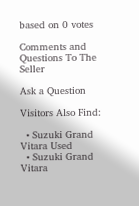based on 0 votes

Comments and Questions To The Seller

Ask a Question

Visitors Also Find:

  • Suzuki Grand Vitara Used
  • Suzuki Grand Vitara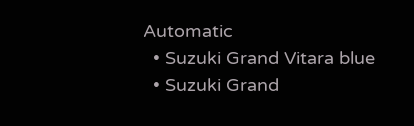Automatic
  • Suzuki Grand Vitara blue
  • Suzuki Grand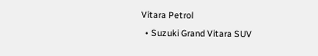Vitara Petrol
  • Suzuki Grand Vitara SUV